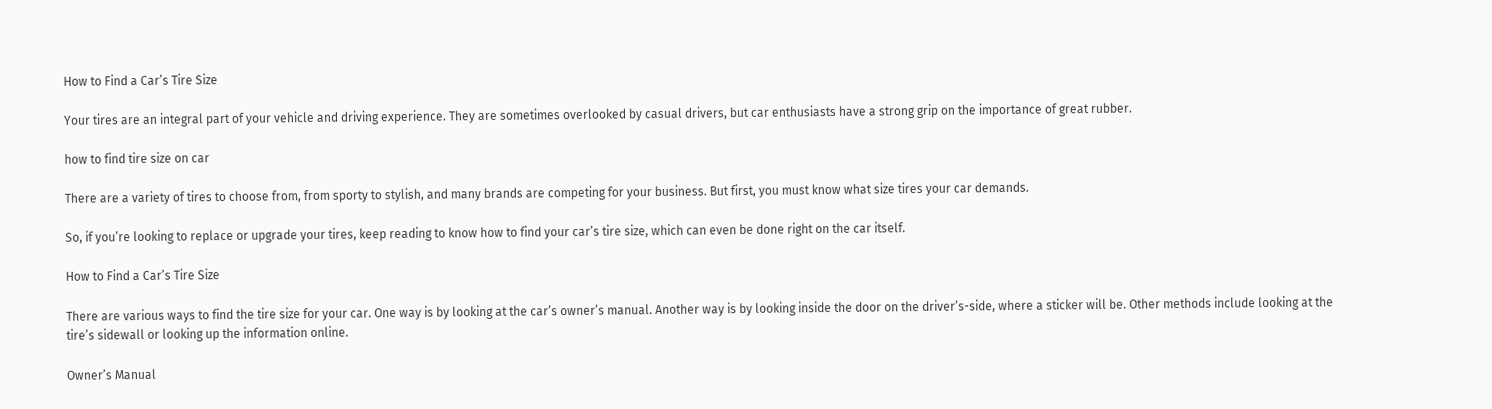How to Find a Car’s Tire Size

Your tires are an integral part of your vehicle and driving experience. They are sometimes overlooked by casual drivers, but car enthusiasts have a strong grip on the importance of great rubber.

how to find tire size on car

There are a variety of tires to choose from, from sporty to stylish, and many brands are competing for your business. But first, you must know what size tires your car demands.

So, if you’re looking to replace or upgrade your tires, keep reading to know how to find your car’s tire size, which can even be done right on the car itself.

How to Find a Car’s Tire Size

There are various ways to find the tire size for your car. One way is by looking at the car’s owner’s manual. Another way is by looking inside the door on the driver’s-side, where a sticker will be. Other methods include looking at the tire’s sidewall or looking up the information online.

Owner’s Manual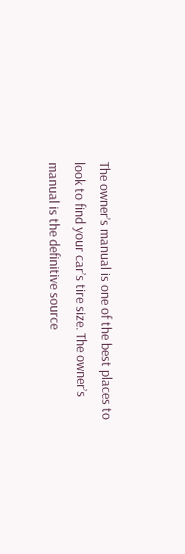The owner’s manual is one of the best places to look to find your car’s tire size. The owner’s manual is the definitive source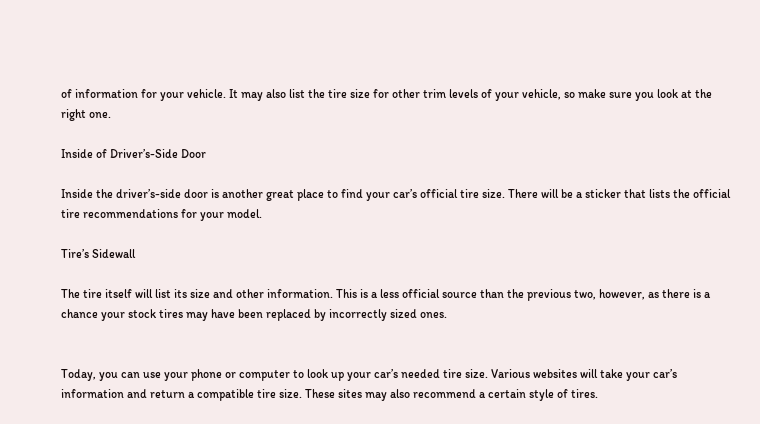of information for your vehicle. It may also list the tire size for other trim levels of your vehicle, so make sure you look at the right one.

Inside of Driver’s-Side Door

Inside the driver’s-side door is another great place to find your car’s official tire size. There will be a sticker that lists the official tire recommendations for your model.

Tire’s Sidewall

The tire itself will list its size and other information. This is a less official source than the previous two, however, as there is a chance your stock tires may have been replaced by incorrectly sized ones.


Today, you can use your phone or computer to look up your car’s needed tire size. Various websites will take your car’s information and return a compatible tire size. These sites may also recommend a certain style of tires.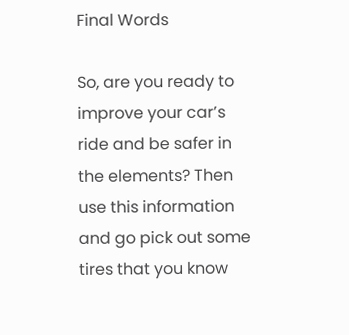Final Words

So, are you ready to improve your car’s ride and be safer in the elements? Then use this information and go pick out some tires that you know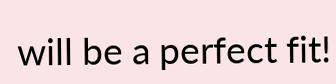will be a perfect fit!